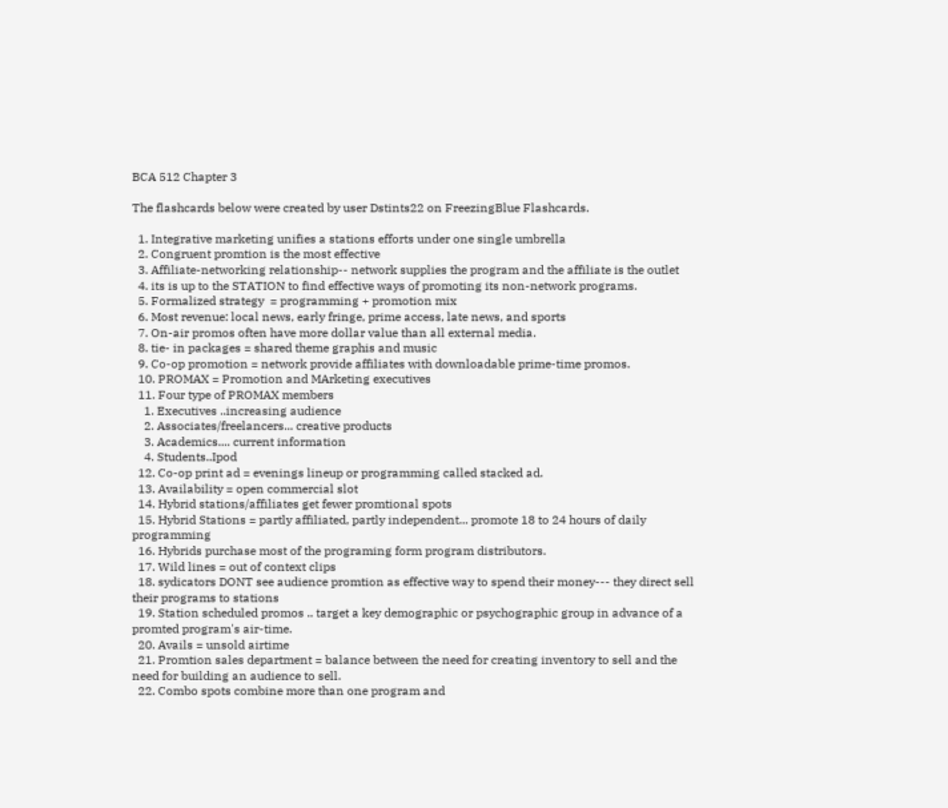BCA 512 Chapter 3

The flashcards below were created by user Dstints22 on FreezingBlue Flashcards.

  1. Integrative marketing unifies a stations efforts under one single umbrella
  2. Congruent promtion is the most effective
  3. Affiliate-networking relationship-- network supplies the program and the affiliate is the outlet
  4. its is up to the STATION to find effective ways of promoting its non-network programs.
  5. Formalized strategy  = programming + promotion mix
  6. Most revenue: local news, early fringe, prime access, late news, and sports
  7. On-air promos often have more dollar value than all external media.
  8. tie- in packages = shared theme graphis and music
  9. Co-op promotion = network provide affiliates with downloadable prime-time promos.
  10. PROMAX = Promotion and MArketing executives
  11. Four type of PROMAX members
    1. Executives ..increasing audience
    2. Associates/freelancers... creative products
    3. Academics.... current information
    4. Students..Ipod
  12. Co-op print ad = evenings lineup or programming called stacked ad.
  13. Availability = open commercial slot
  14. Hybrid stations/affiliates get fewer promtional spots
  15. Hybrid Stations = partly affiliated, partly independent... promote 18 to 24 hours of daily programming
  16. Hybrids purchase most of the programing form program distributors.
  17. Wild lines = out of context clips
  18. sydicators DONT see audience promtion as effective way to spend their money--- they direct sell their programs to stations
  19. Station scheduled promos .. target a key demographic or psychographic group in advance of a promted program's air-time.
  20. Avails = unsold airtime
  21. Promtion sales department = balance between the need for creating inventory to sell and the need for building an audience to sell.
  22. Combo spots combine more than one program and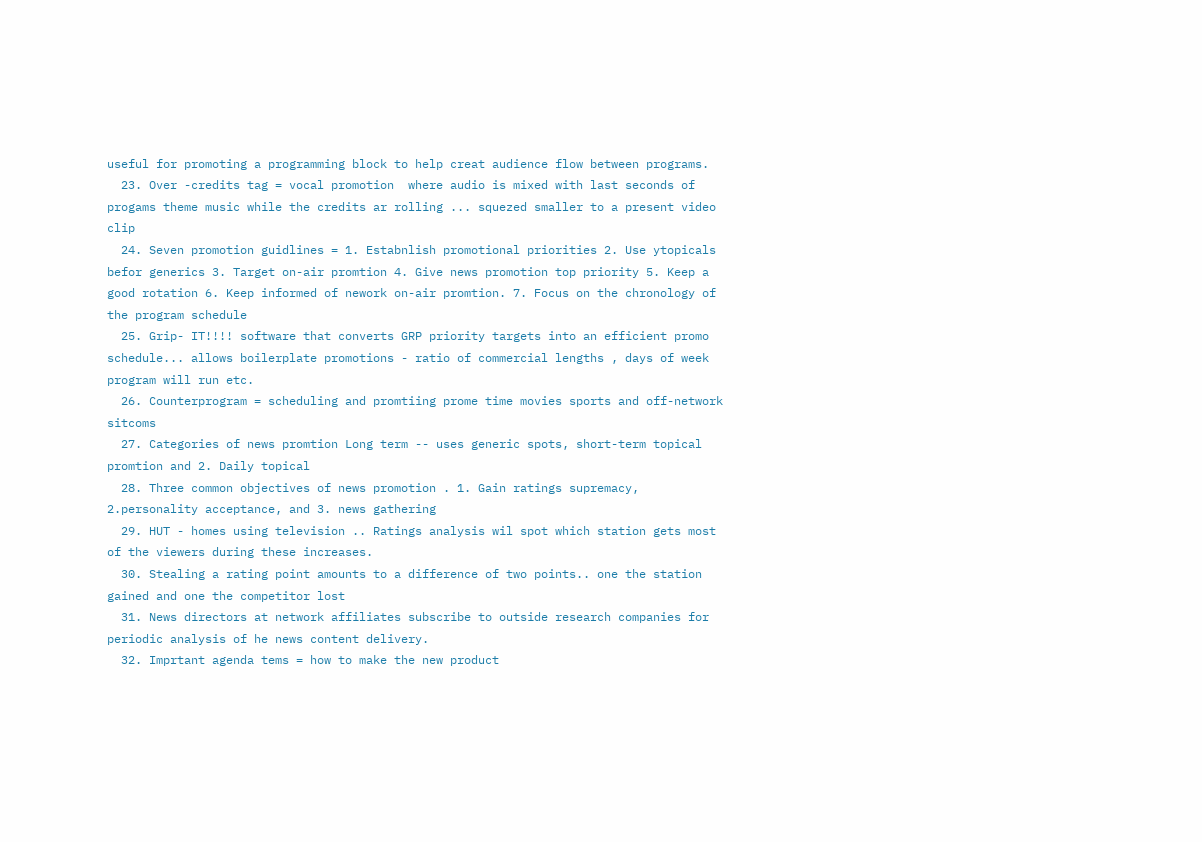useful for promoting a programming block to help creat audience flow between programs.
  23. Over -credits tag = vocal promotion  where audio is mixed with last seconds of progams theme music while the credits ar rolling ... squezed smaller to a present video clip
  24. Seven promotion guidlines = 1. Estabnlish promotional priorities 2. Use ytopicals befor generics 3. Target on-air promtion 4. Give news promotion top priority 5. Keep a good rotation 6. Keep informed of nework on-air promtion. 7. Focus on the chronology of the program schedule
  25. Grip- IT!!!! software that converts GRP priority targets into an efficient promo schedule... allows boilerplate promotions - ratio of commercial lengths , days of week program will run etc.
  26. Counterprogram = scheduling and promtiing prome time movies sports and off-network sitcoms
  27. Categories of news promtion Long term -- uses generic spots, short-term topical promtion and 2. Daily topical
  28. Three common objectives of news promotion . 1. Gain ratings supremacy, 2.personality acceptance, and 3. news gathering
  29. HUT - homes using television .. Ratings analysis wil spot which station gets most of the viewers during these increases.
  30. Stealing a rating point amounts to a difference of two points.. one the station gained and one the competitor lost
  31. News directors at network affiliates subscribe to outside research companies for periodic analysis of he news content delivery.
  32. Imprtant agenda tems = how to make the new product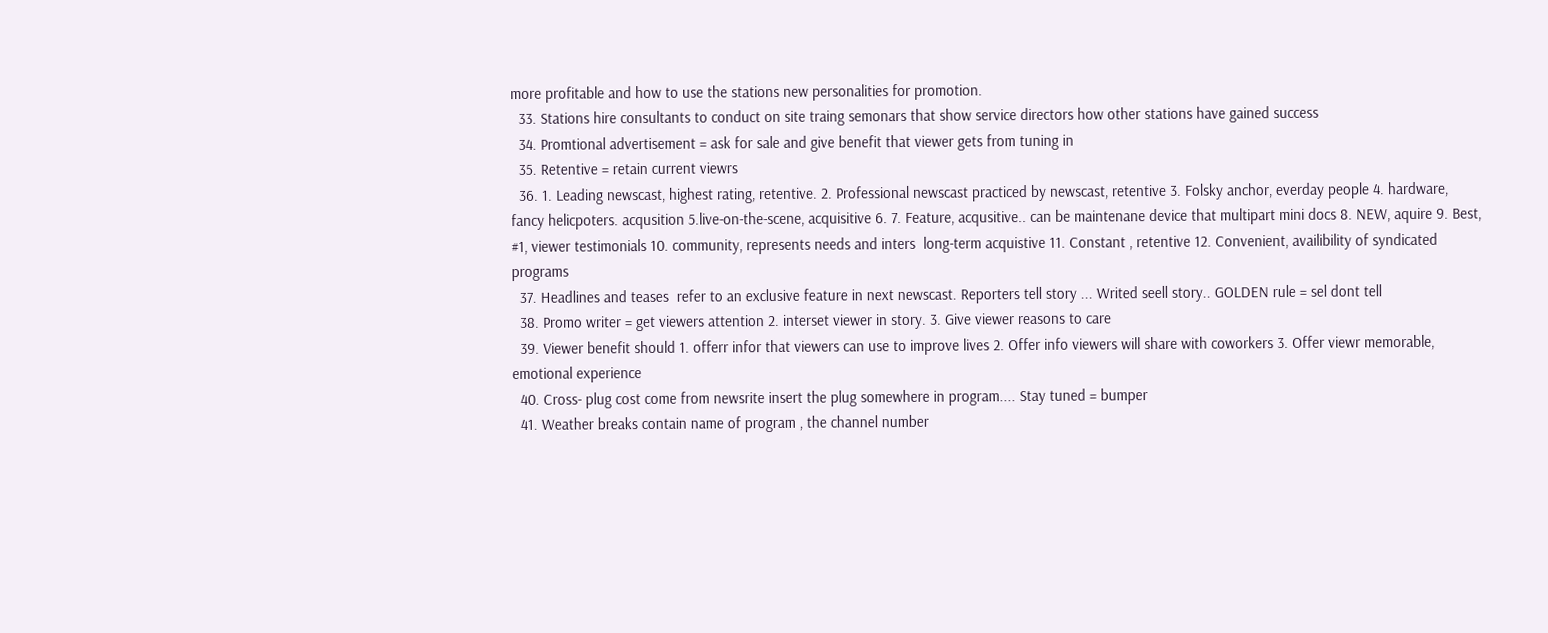more profitable and how to use the stations new personalities for promotion.
  33. Stations hire consultants to conduct on site traing semonars that show service directors how other stations have gained success
  34. Promtional advertisement = ask for sale and give benefit that viewer gets from tuning in
  35. Retentive = retain current viewrs
  36. 1. Leading newscast, highest rating, retentive. 2. Professional newscast practiced by newscast, retentive 3. Folsky anchor, everday people 4. hardware, fancy helicpoters. acqusition 5.live-on-the-scene, acquisitive 6. 7. Feature, acqusitive.. can be maintenane device that multipart mini docs 8. NEW, aquire 9. Best, #1, viewer testimonials 10. community, represents needs and inters  long-term acquistive 11. Constant , retentive 12. Convenient, availibility of syndicated programs
  37. Headlines and teases  refer to an exclusive feature in next newscast. Reporters tell story ... Writed seell story.. GOLDEN rule = sel dont tell
  38. Promo writer = get viewers attention 2. interset viewer in story. 3. Give viewer reasons to care
  39. Viewer benefit should 1. offerr infor that viewers can use to improve lives 2. Offer info viewers will share with coworkers 3. Offer viewr memorable, emotional experience
  40. Cross- plug cost come from newsrite insert the plug somewhere in program.... Stay tuned = bumper
  41. Weather breaks contain name of program , the channel number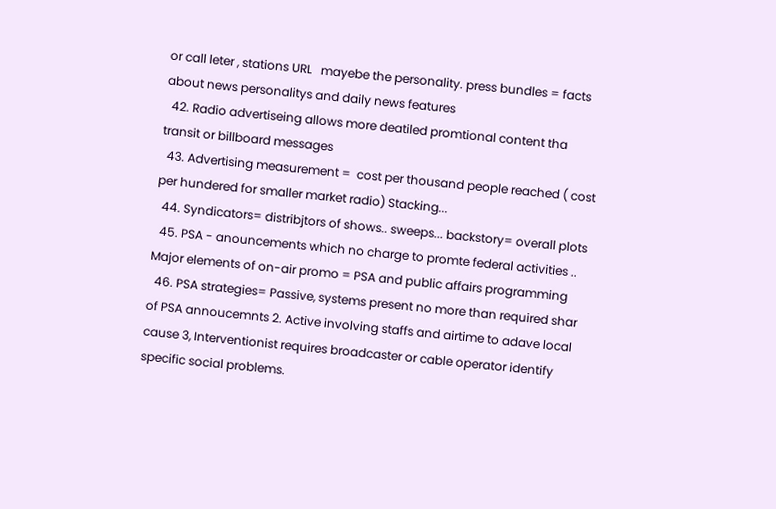or call leter , stations URL   mayebe the personality. press bundles = facts about news personalitys and daily news features
  42. Radio advertiseing allows more deatiled promtional content tha transit or billboard messages
  43. Advertising measurement =  cost per thousand people reached ( cost per hundered for smaller market radio) Stacking...
  44. Syndicators= distribjtors of shows.. sweeps... backstory= overall plots
  45. PSA - anouncements which no charge to promte federal activities .. Major elements of on-air promo = PSA and public affairs programming
  46. PSA strategies= Passive, systems present no more than required shar of PSA annoucemnts 2. Active involving staffs and airtime to adave local cause 3, Interventionist requires broadcaster or cable operator identify specific social problems.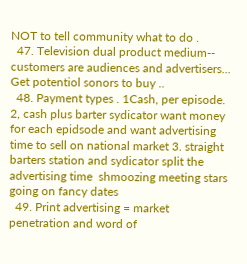NOT to tell community what to do .
  47. Television dual product medium-- customers are audiences and advertisers... Get potentiol sonors to buy ..
  48. Payment types . 1Cash, per episode. 2, cash plus barter sydicator want money for each epidsode and want advertising time to sell on national market 3. straight barters station and sydicator split the advertising time  shmoozing meeting stars going on fancy dates
  49. Print advertising = market penetration and word of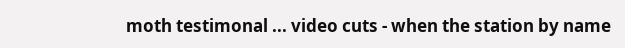moth testimonal ... video cuts - when the station by name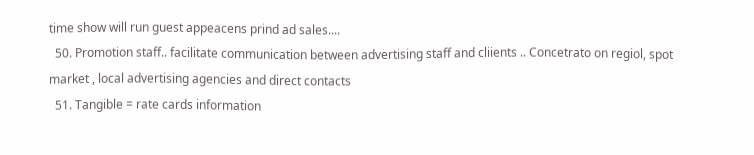time show will run guest appeacens prind ad sales....
  50. Promotion staff.. facilitate communication between advertising staff and cliients .. Concetrato on regiol, spot market , local advertising agencies and direct contacts
  51. Tangible = rate cards information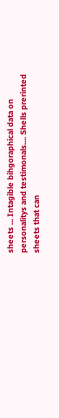sheets ... Intagible bihgoraphical data on personalitys and testimonals.... Shells prerinted sheets that can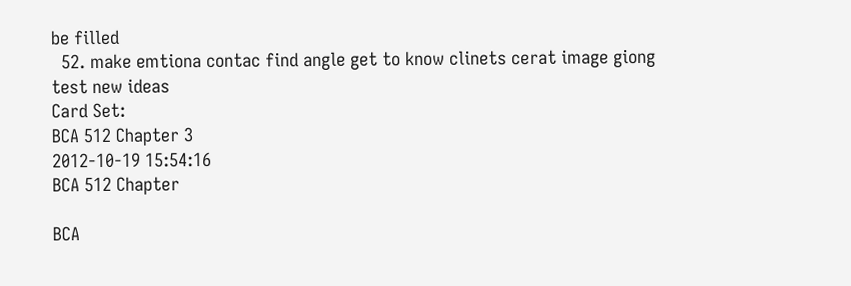be filled
  52. make emtiona contac find angle get to know clinets cerat image giong test new ideas
Card Set:
BCA 512 Chapter 3
2012-10-19 15:54:16
BCA 512 Chapter

BCA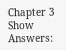Chapter 3
Show Answers: